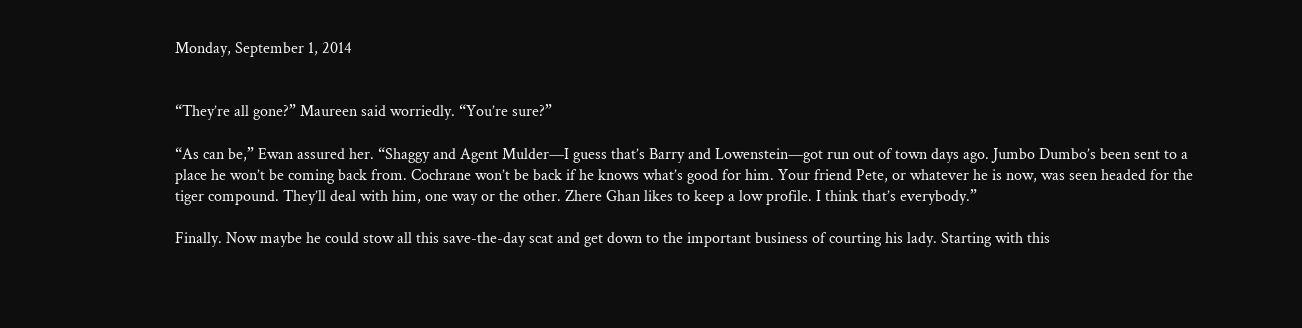Monday, September 1, 2014


“They’re all gone?” Maureen said worriedly. “You’re sure?”

“As can be,” Ewan assured her. “Shaggy and Agent Mulder—I guess that’s Barry and Lowenstein—got run out of town days ago. Jumbo Dumbo’s been sent to a place he won’t be coming back from. Cochrane won’t be back if he knows what’s good for him. Your friend Pete, or whatever he is now, was seen headed for the tiger compound. They’ll deal with him, one way or the other. Zhere Ghan likes to keep a low profile. I think that’s everybody.”

Finally. Now maybe he could stow all this save-the-day scat and get down to the important business of courting his lady. Starting with this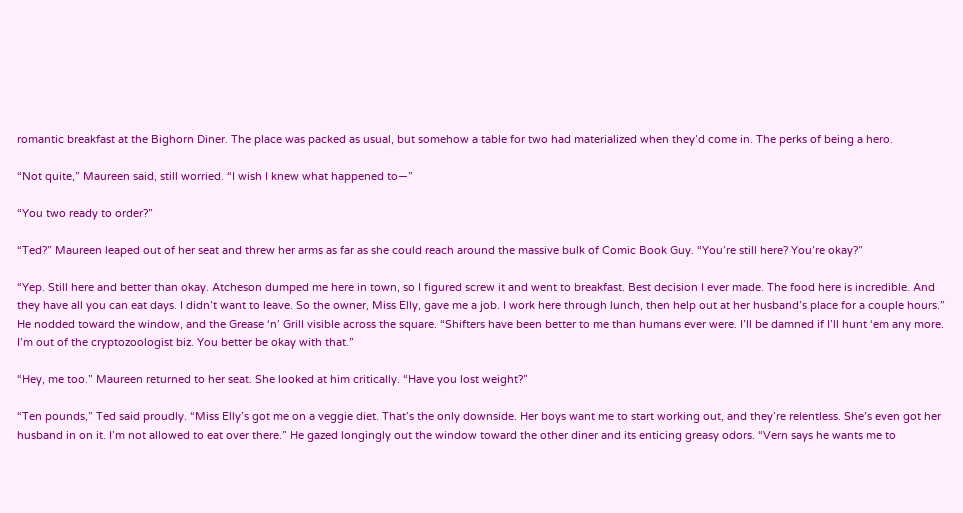romantic breakfast at the Bighorn Diner. The place was packed as usual, but somehow a table for two had materialized when they’d come in. The perks of being a hero.

“Not quite,” Maureen said, still worried. “I wish I knew what happened to—”

“You two ready to order?”

“Ted?” Maureen leaped out of her seat and threw her arms as far as she could reach around the massive bulk of Comic Book Guy. “You’re still here? You’re okay?”

“Yep. Still here and better than okay. Atcheson dumped me here in town, so I figured screw it and went to breakfast. Best decision I ever made. The food here is incredible. And they have all you can eat days. I didn’t want to leave. So the owner, Miss Elly, gave me a job. I work here through lunch, then help out at her husband’s place for a couple hours.” He nodded toward the window, and the Grease ‘n’ Grill visible across the square. “Shifters have been better to me than humans ever were. I’ll be damned if I’ll hunt ‘em any more. I’m out of the cryptozoologist biz. You better be okay with that.”

“Hey, me too.” Maureen returned to her seat. She looked at him critically. “Have you lost weight?”

“Ten pounds,” Ted said proudly. “Miss Elly’s got me on a veggie diet. That’s the only downside. Her boys want me to start working out, and they’re relentless. She’s even got her husband in on it. I’m not allowed to eat over there.” He gazed longingly out the window toward the other diner and its enticing greasy odors. “Vern says he wants me to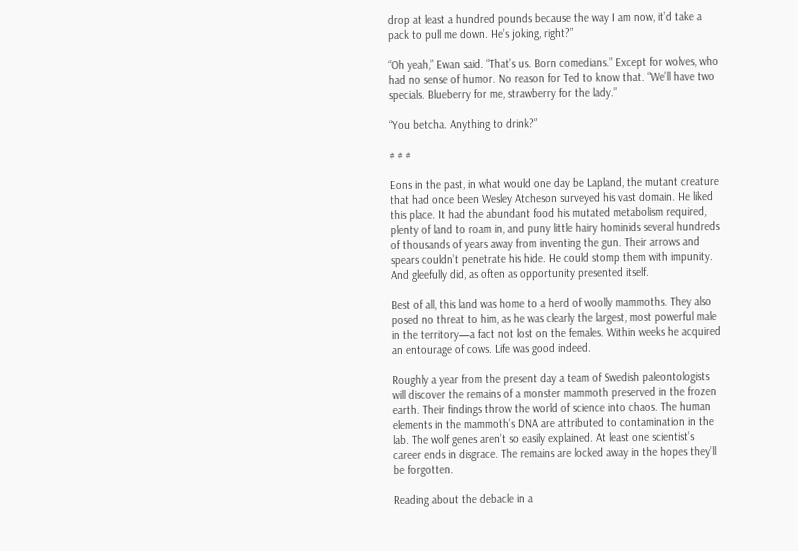drop at least a hundred pounds because the way I am now, it’d take a pack to pull me down. He’s joking, right?”

“Oh yeah,” Ewan said. “That’s us. Born comedians.” Except for wolves, who had no sense of humor. No reason for Ted to know that. “We’ll have two specials. Blueberry for me, strawberry for the lady.”

“You betcha. Anything to drink?”

# # #

Eons in the past, in what would one day be Lapland, the mutant creature that had once been Wesley Atcheson surveyed his vast domain. He liked this place. It had the abundant food his mutated metabolism required, plenty of land to roam in, and puny little hairy hominids several hundreds of thousands of years away from inventing the gun. Their arrows and spears couldn’t penetrate his hide. He could stomp them with impunity. And gleefully did, as often as opportunity presented itself.

Best of all, this land was home to a herd of woolly mammoths. They also posed no threat to him, as he was clearly the largest, most powerful male in the territory—a fact not lost on the females. Within weeks he acquired an entourage of cows. Life was good indeed.

Roughly a year from the present day a team of Swedish paleontologists will discover the remains of a monster mammoth preserved in the frozen earth. Their findings throw the world of science into chaos. The human elements in the mammoth’s DNA are attributed to contamination in the lab. The wolf genes aren’t so easily explained. At least one scientist’s career ends in disgrace. The remains are locked away in the hopes they’ll be forgotten.

Reading about the debacle in a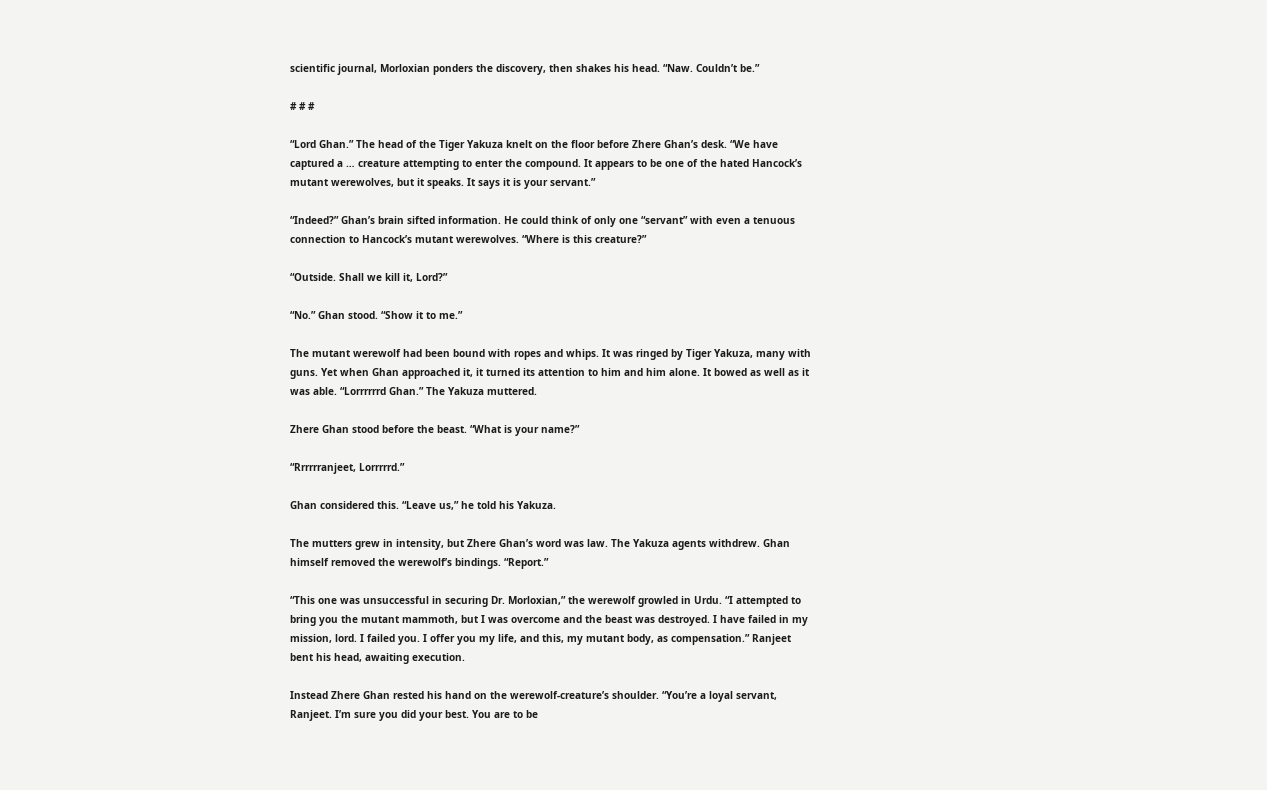scientific journal, Morloxian ponders the discovery, then shakes his head. “Naw. Couldn’t be.”

# # #

“Lord Ghan.” The head of the Tiger Yakuza knelt on the floor before Zhere Ghan’s desk. “We have captured a … creature attempting to enter the compound. It appears to be one of the hated Hancock’s mutant werewolves, but it speaks. It says it is your servant.”

“Indeed?” Ghan’s brain sifted information. He could think of only one “servant” with even a tenuous connection to Hancock’s mutant werewolves. “Where is this creature?”

“Outside. Shall we kill it, Lord?”

“No.” Ghan stood. “Show it to me.”

The mutant werewolf had been bound with ropes and whips. It was ringed by Tiger Yakuza, many with guns. Yet when Ghan approached it, it turned its attention to him and him alone. It bowed as well as it was able. “Lorrrrrrd Ghan.” The Yakuza muttered.

Zhere Ghan stood before the beast. “What is your name?”

“Rrrrrranjeet, Lorrrrrd.”

Ghan considered this. “Leave us,” he told his Yakuza.

The mutters grew in intensity, but Zhere Ghan’s word was law. The Yakuza agents withdrew. Ghan himself removed the werewolf’s bindings. “Report.”

“This one was unsuccessful in securing Dr. Morloxian,” the werewolf growled in Urdu. “I attempted to bring you the mutant mammoth, but I was overcome and the beast was destroyed. I have failed in my mission, lord. I failed you. I offer you my life, and this, my mutant body, as compensation.” Ranjeet bent his head, awaiting execution.

Instead Zhere Ghan rested his hand on the werewolf-creature’s shoulder. “You’re a loyal servant, Ranjeet. I’m sure you did your best. You are to be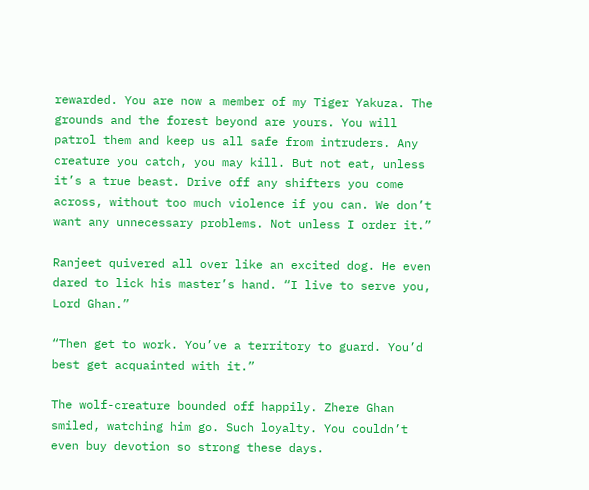rewarded. You are now a member of my Tiger Yakuza. The grounds and the forest beyond are yours. You will patrol them and keep us all safe from intruders. Any creature you catch, you may kill. But not eat, unless it’s a true beast. Drive off any shifters you come across, without too much violence if you can. We don’t want any unnecessary problems. Not unless I order it.”

Ranjeet quivered all over like an excited dog. He even dared to lick his master’s hand. “I live to serve you, Lord Ghan.”

“Then get to work. You’ve a territory to guard. You’d best get acquainted with it.”

The wolf-creature bounded off happily. Zhere Ghan smiled, watching him go. Such loyalty. You couldn’t even buy devotion so strong these days.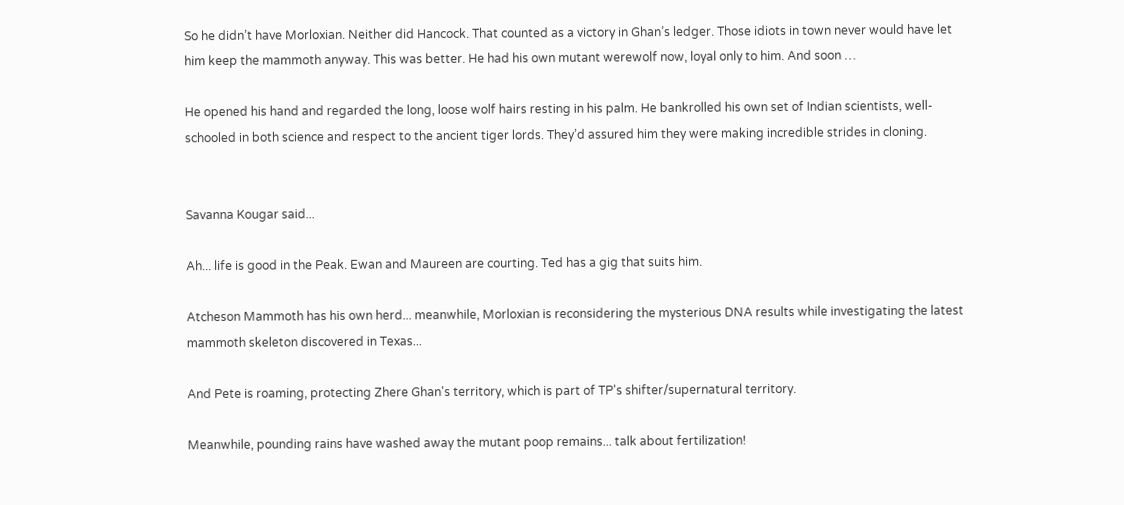So he didn’t have Morloxian. Neither did Hancock. That counted as a victory in Ghan’s ledger. Those idiots in town never would have let him keep the mammoth anyway. This was better. He had his own mutant werewolf now, loyal only to him. And soon …

He opened his hand and regarded the long, loose wolf hairs resting in his palm. He bankrolled his own set of Indian scientists, well-schooled in both science and respect to the ancient tiger lords. They’d assured him they were making incredible strides in cloning.


Savanna Kougar said...

Ah... life is good in the Peak. Ewan and Maureen are courting. Ted has a gig that suits him.

Atcheson Mammoth has his own herd... meanwhile, Morloxian is reconsidering the mysterious DNA results while investigating the latest mammoth skeleton discovered in Texas...

And Pete is roaming, protecting Zhere Ghan's territory, which is part of TP's shifter/supernatural territory.

Meanwhile, pounding rains have washed away the mutant poop remains... talk about fertilization!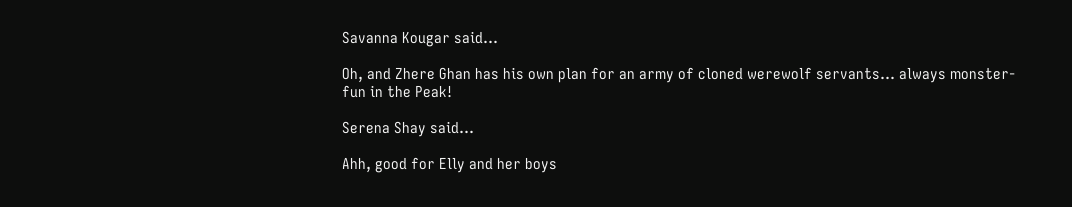Savanna Kougar said...

Oh, and Zhere Ghan has his own plan for an army of cloned werewolf servants... always monster-fun in the Peak!

Serena Shay said...

Ahh, good for Elly and her boys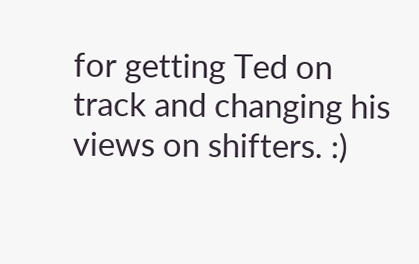for getting Ted on track and changing his views on shifters. :)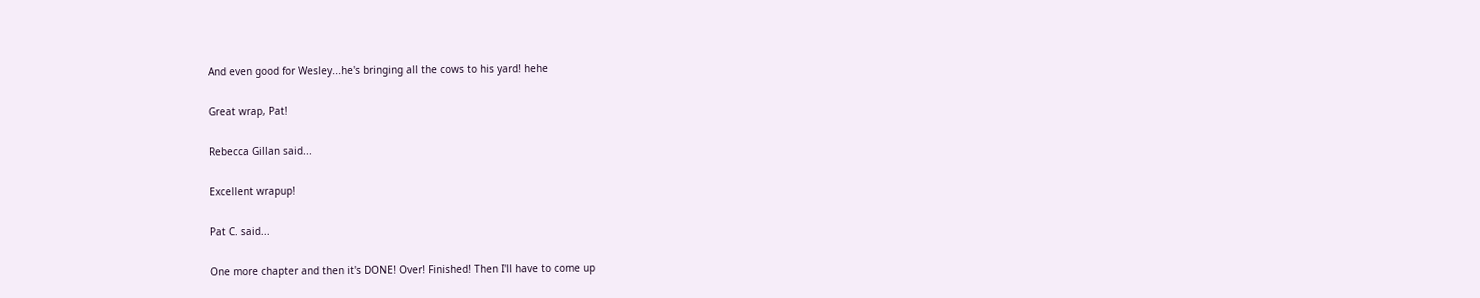And even good for Wesley...he's bringing all the cows to his yard! hehe

Great wrap, Pat!

Rebecca Gillan said...

Excellent wrapup!

Pat C. said...

One more chapter and then it's DONE! Over! Finished! Then I'll have to come up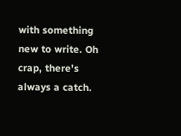with something new to write. Oh crap, there's always a catch.